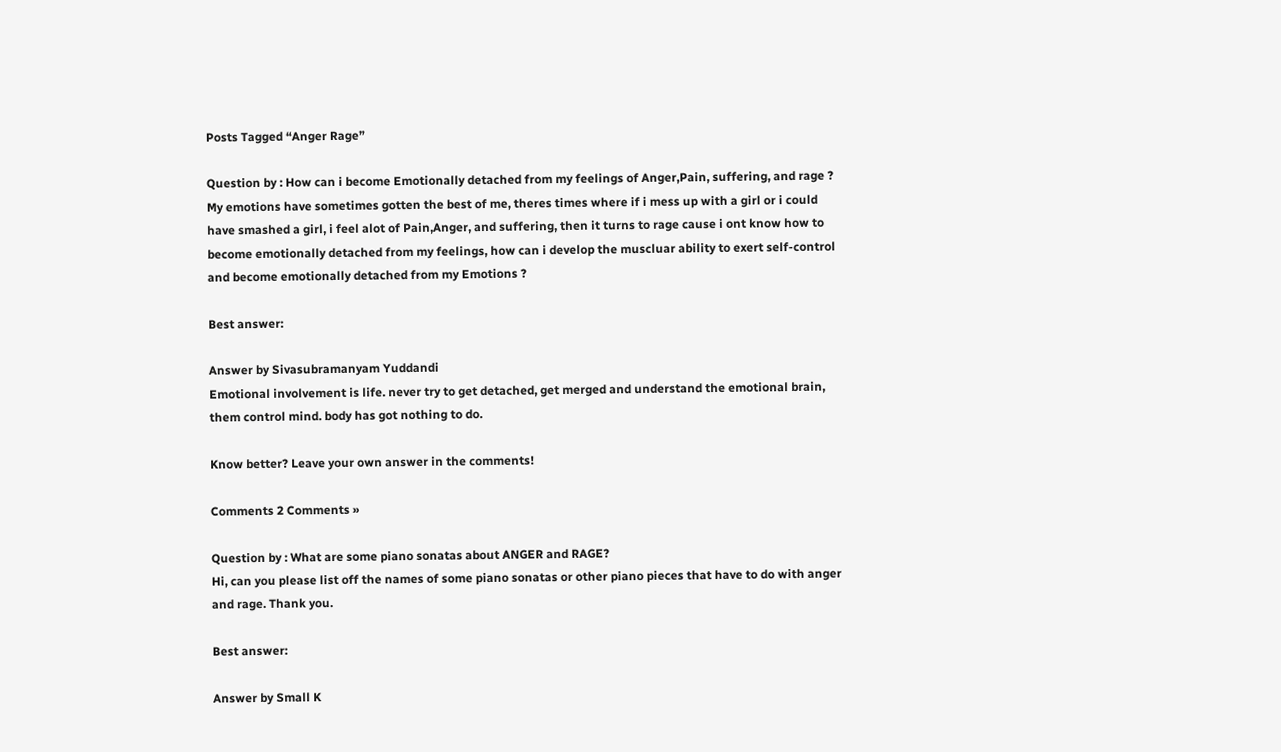Posts Tagged “Anger Rage”

Question by : How can i become Emotionally detached from my feelings of Anger,Pain, suffering, and rage ?
My emotions have sometimes gotten the best of me, theres times where if i mess up with a girl or i could have smashed a girl, i feel alot of Pain,Anger, and suffering, then it turns to rage cause i ont know how to become emotionally detached from my feelings, how can i develop the muscluar ability to exert self-control and become emotionally detached from my Emotions ?

Best answer:

Answer by Sivasubramanyam Yuddandi
Emotional involvement is life. never try to get detached, get merged and understand the emotional brain, them control mind. body has got nothing to do.

Know better? Leave your own answer in the comments!

Comments 2 Comments »

Question by : What are some piano sonatas about ANGER and RAGE?
Hi, can you please list off the names of some piano sonatas or other piano pieces that have to do with anger and rage. Thank you.

Best answer:

Answer by Small K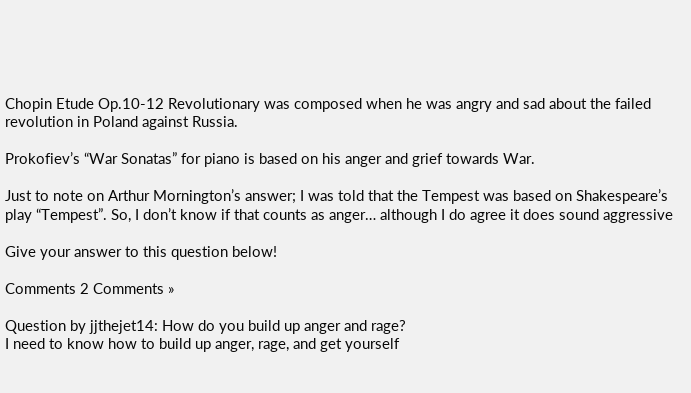Chopin Etude Op.10-12 Revolutionary was composed when he was angry and sad about the failed revolution in Poland against Russia.

Prokofiev’s “War Sonatas” for piano is based on his anger and grief towards War.

Just to note on Arthur Mornington’s answer; I was told that the Tempest was based on Shakespeare’s play “Tempest”. So, I don’t know if that counts as anger… although I do agree it does sound aggressive

Give your answer to this question below!

Comments 2 Comments »

Question by jjthejet14: How do you build up anger and rage?
I need to know how to build up anger, rage, and get yourself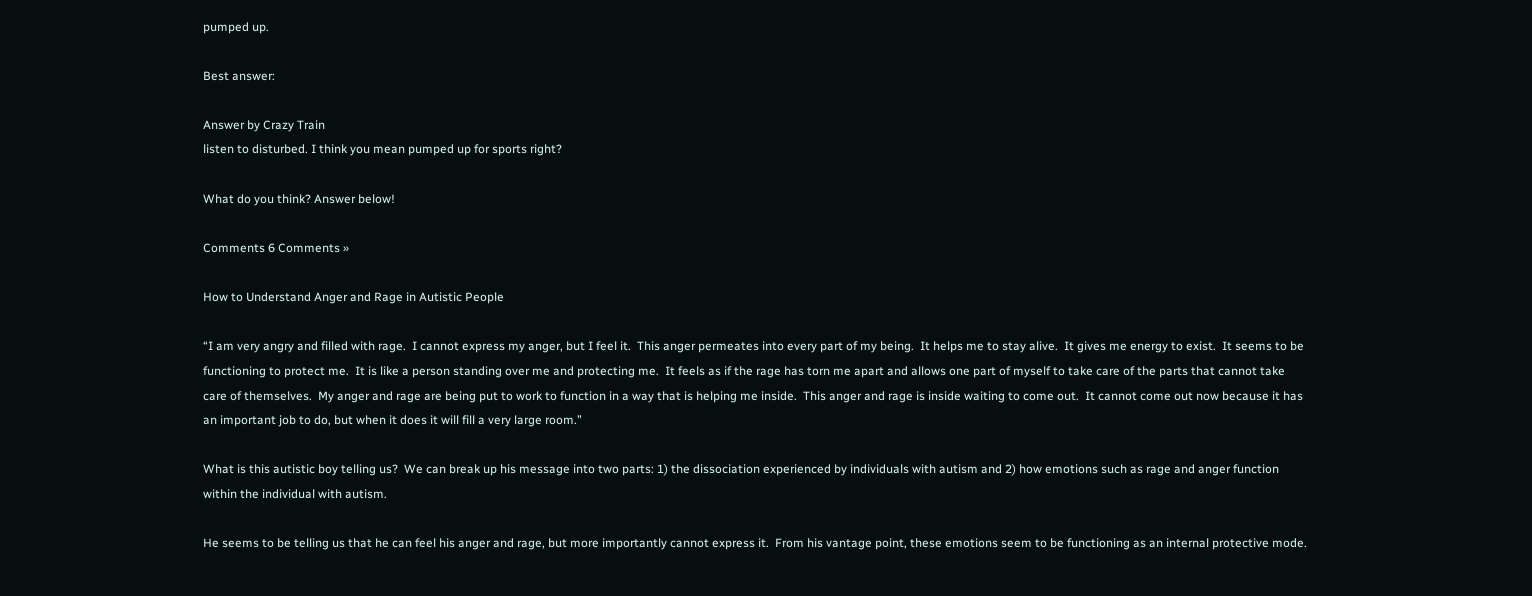pumped up.

Best answer:

Answer by Crazy Train
listen to disturbed. I think you mean pumped up for sports right?

What do you think? Answer below!

Comments 6 Comments »

How to Understand Anger and Rage in Autistic People

“I am very angry and filled with rage.  I cannot express my anger, but I feel it.  This anger permeates into every part of my being.  It helps me to stay alive.  It gives me energy to exist.  It seems to be functioning to protect me.  It is like a person standing over me and protecting me.  It feels as if the rage has torn me apart and allows one part of myself to take care of the parts that cannot take care of themselves.  My anger and rage are being put to work to function in a way that is helping me inside.  This anger and rage is inside waiting to come out.  It cannot come out now because it has an important job to do, but when it does it will fill a very large room.”

What is this autistic boy telling us?  We can break up his message into two parts: 1) the dissociation experienced by individuals with autism and 2) how emotions such as rage and anger function within the individual with autism.

He seems to be telling us that he can feel his anger and rage, but more importantly cannot express it.  From his vantage point, these emotions seem to be functioning as an internal protective mode.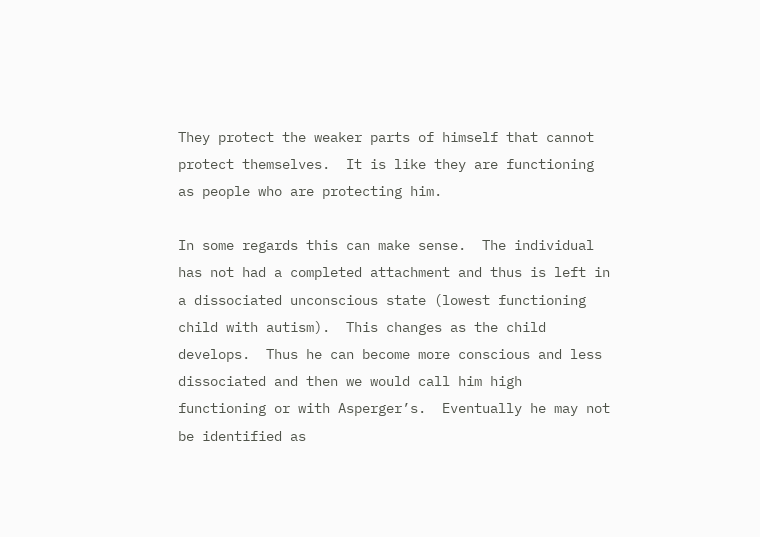They protect the weaker parts of himself that cannot protect themselves.  It is like they are functioning as people who are protecting him.

In some regards this can make sense.  The individual has not had a completed attachment and thus is left in a dissociated unconscious state (lowest functioning child with autism).  This changes as the child develops.  Thus he can become more conscious and less dissociated and then we would call him high functioning or with Asperger’s.  Eventually he may not be identified as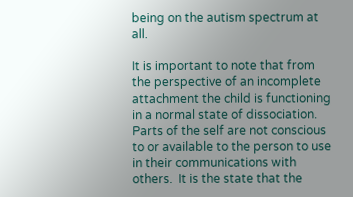being on the autism spectrum at all.

It is important to note that from the perspective of an incomplete attachment the child is functioning in a normal state of dissociation.  Parts of the self are not conscious to or available to the person to use in their communications with others.  It is the state that the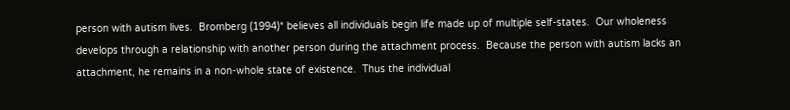person with autism lives.  Bromberg (1994)* believes all individuals begin life made up of multiple self-states.  Our wholeness develops through a relationship with another person during the attachment process.  Because the person with autism lacks an attachment, he remains in a non-whole state of existence.  Thus the individual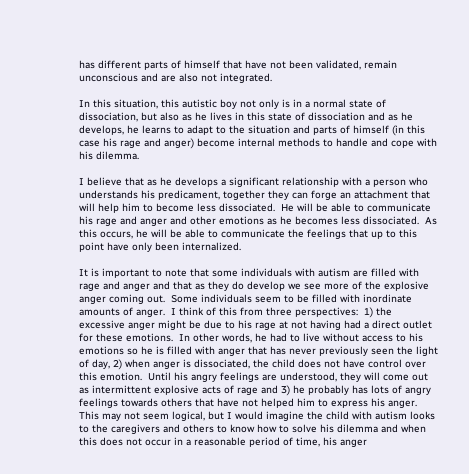has different parts of himself that have not been validated, remain unconscious and are also not integrated.

In this situation, this autistic boy not only is in a normal state of dissociation, but also as he lives in this state of dissociation and as he develops, he learns to adapt to the situation and parts of himself (in this case his rage and anger) become internal methods to handle and cope with his dilemma.

I believe that as he develops a significant relationship with a person who understands his predicament, together they can forge an attachment that will help him to become less dissociated.  He will be able to communicate his rage and anger and other emotions as he becomes less dissociated.  As this occurs, he will be able to communicate the feelings that up to this point have only been internalized.

It is important to note that some individuals with autism are filled with rage and anger and that as they do develop we see more of the explosive anger coming out.  Some individuals seem to be filled with inordinate amounts of anger.  I think of this from three perspectives:  1) the excessive anger might be due to his rage at not having had a direct outlet for these emotions.  In other words, he had to live without access to his emotions so he is filled with anger that has never previously seen the light of day, 2) when anger is dissociated, the child does not have control over this emotion.  Until his angry feelings are understood, they will come out as intermittent explosive acts of rage and 3) he probably has lots of angry feelings towards others that have not helped him to express his anger.  This may not seem logical, but I would imagine the child with autism looks to the caregivers and others to know how to solve his dilemma and when this does not occur in a reasonable period of time, his anger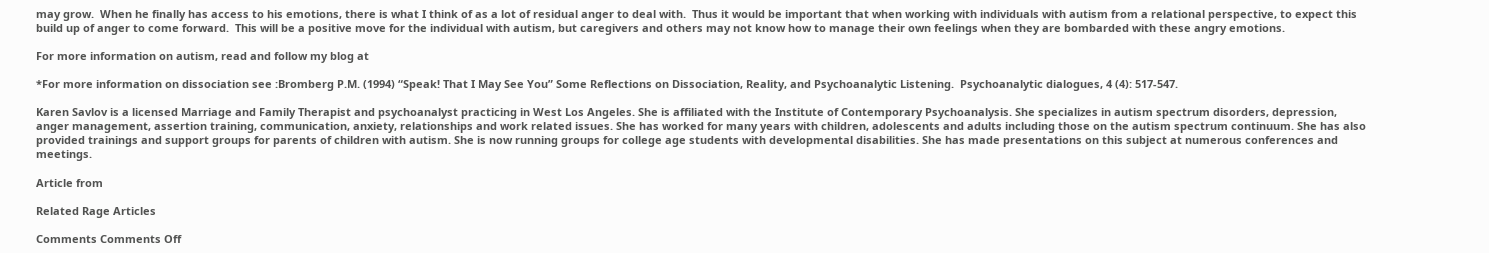may grow.  When he finally has access to his emotions, there is what I think of as a lot of residual anger to deal with.  Thus it would be important that when working with individuals with autism from a relational perspective, to expect this build up of anger to come forward.  This will be a positive move for the individual with autism, but caregivers and others may not know how to manage their own feelings when they are bombarded with these angry emotions.

For more information on autism, read and follow my blog at

*For more information on dissociation see :Bromberg P.M. (1994) “Speak! That I May See You” Some Reflections on Dissociation, Reality, and Psychoanalytic Listening.  Psychoanalytic dialogues, 4 (4): 517-547.

Karen Savlov is a licensed Marriage and Family Therapist and psychoanalyst practicing in West Los Angeles. She is affiliated with the Institute of Contemporary Psychoanalysis. She specializes in autism spectrum disorders, depression, anger management, assertion training, communication, anxiety, relationships and work related issues. She has worked for many years with children, adolescents and adults including those on the autism spectrum continuum. She has also provided trainings and support groups for parents of children with autism. She is now running groups for college age students with developmental disabilities. She has made presentations on this subject at numerous conferences and meetings.

Article from

Related Rage Articles

Comments Comments Off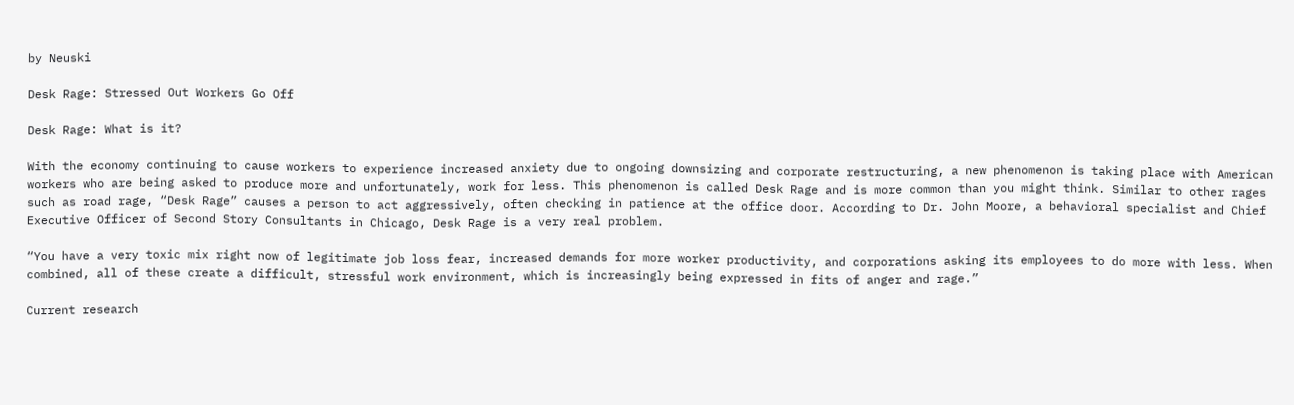by Neuski

Desk Rage: Stressed Out Workers Go Off

Desk Rage: What is it?

With the economy continuing to cause workers to experience increased anxiety due to ongoing downsizing and corporate restructuring, a new phenomenon is taking place with American workers who are being asked to produce more and unfortunately, work for less. This phenomenon is called Desk Rage and is more common than you might think. Similar to other rages such as road rage, “Desk Rage” causes a person to act aggressively, often checking in patience at the office door. According to Dr. John Moore, a behavioral specialist and Chief Executive Officer of Second Story Consultants in Chicago, Desk Rage is a very real problem.

“You have a very toxic mix right now of legitimate job loss fear, increased demands for more worker productivity, and corporations asking its employees to do more with less. When combined, all of these create a difficult, stressful work environment, which is increasingly being expressed in fits of anger and rage.”

Current research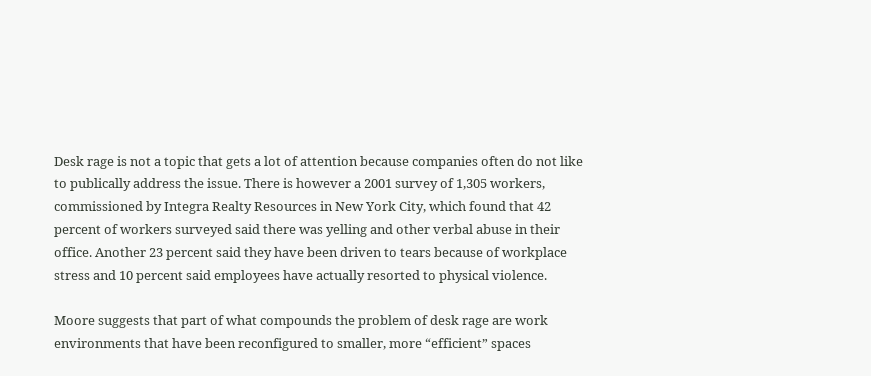Desk rage is not a topic that gets a lot of attention because companies often do not like to publically address the issue. There is however a 2001 survey of 1,305 workers, commissioned by Integra Realty Resources in New York City, which found that 42 percent of workers surveyed said there was yelling and other verbal abuse in their office. Another 23 percent said they have been driven to tears because of workplace stress and 10 percent said employees have actually resorted to physical violence.

Moore suggests that part of what compounds the problem of desk rage are work environments that have been reconfigured to smaller, more “efficient” spaces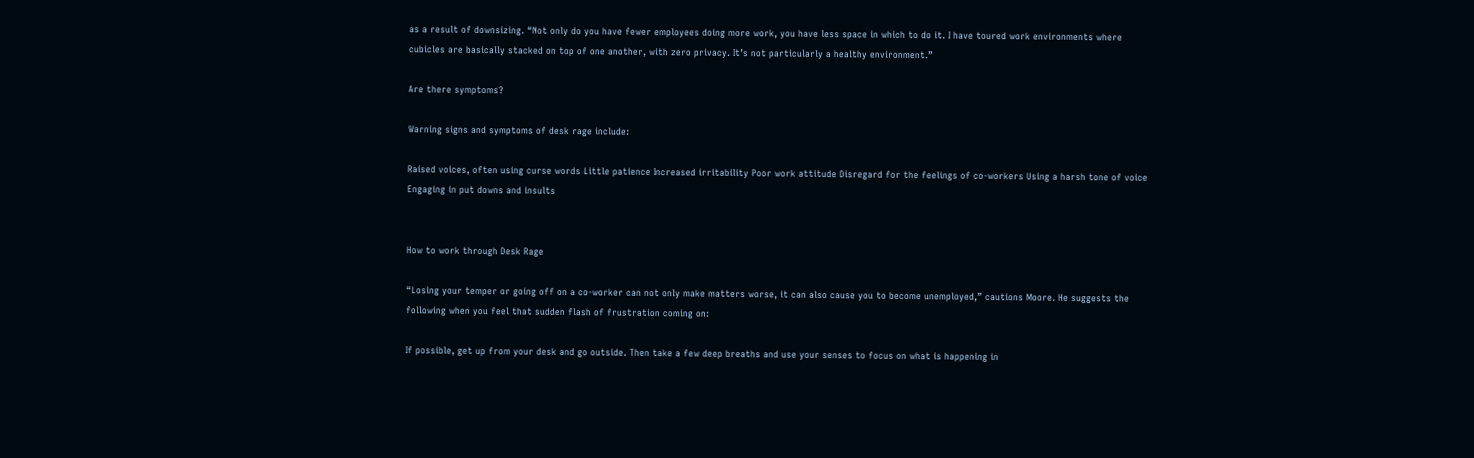as a result of downsizing. “Not only do you have fewer employees doing more work, you have less space in which to do it. I have toured work environments where cubicles are basically stacked on top of one another, with zero privacy. It’s not particularly a healthy environment.”

Are there symptoms?

Warning signs and symptoms of desk rage include:

Raised voices, often using curse words Little patience Increased irritability Poor work attitude Disregard for the feelings of co-workers Using a harsh tone of voice Engaging in put downs and insults


How to work through Desk Rage

“Losing your temper or going off on a co-worker can not only make matters worse, it can also cause you to become unemployed,” cautions Moore. He suggests the following when you feel that sudden flash of frustration coming on:

If possible, get up from your desk and go outside. Then take a few deep breaths and use your senses to focus on what is happening in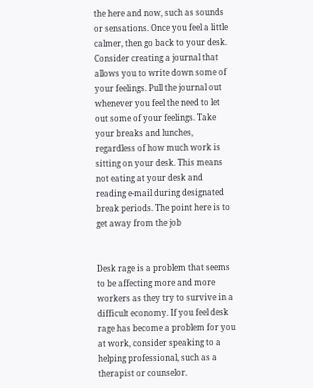the here and now, such as sounds or sensations. Once you feel a little calmer, then go back to your desk. Consider creating a journal that allows you to write down some of your feelings. Pull the journal out whenever you feel the need to let out some of your feelings. Take your breaks and lunches, regardless of how much work is sitting on your desk. This means not eating at your desk and reading e-mail during designated break periods. The point here is to get away from the job


Desk rage is a problem that seems to be affecting more and more workers as they try to survive in a difficult economy. If you feel desk rage has become a problem for you at work, consider speaking to a helping professional, such as a therapist or counselor.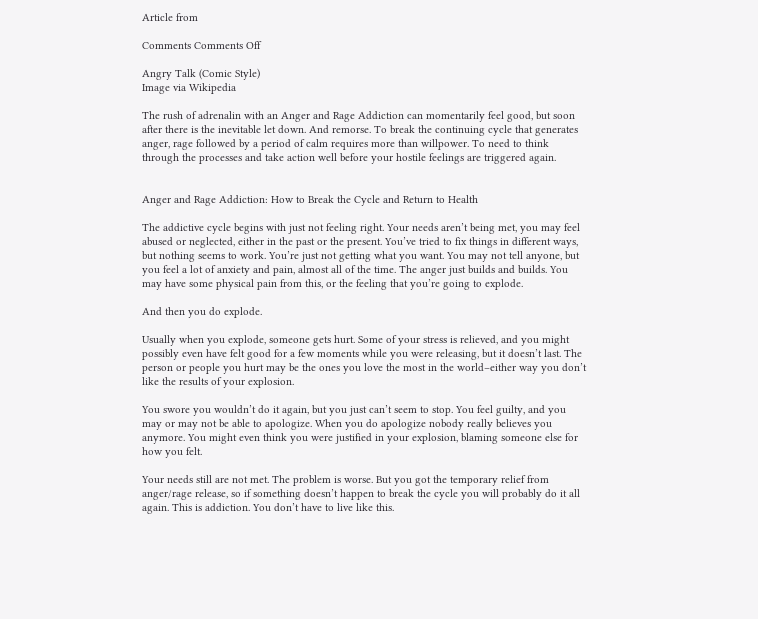Article from

Comments Comments Off

Angry Talk (Comic Style)
Image via Wikipedia

The rush of adrenalin with an Anger and Rage Addiction can momentarily feel good, but soon after there is the inevitable let down. And remorse. To break the continuing cycle that generates anger, rage followed by a period of calm requires more than willpower. To need to think through the processes and take action well before your hostile feelings are triggered again.


Anger and Rage Addiction: How to Break the Cycle and Return to Health

The addictive cycle begins with just not feeling right. Your needs aren’t being met, you may feel abused or neglected, either in the past or the present. You’ve tried to fix things in different ways, but nothing seems to work. You’re just not getting what you want. You may not tell anyone, but you feel a lot of anxiety and pain, almost all of the time. The anger just builds and builds. You may have some physical pain from this, or the feeling that you’re going to explode.

And then you do explode.

Usually when you explode, someone gets hurt. Some of your stress is relieved, and you might possibly even have felt good for a few moments while you were releasing, but it doesn’t last. The person or people you hurt may be the ones you love the most in the world–either way you don’t like the results of your explosion.

You swore you wouldn’t do it again, but you just can’t seem to stop. You feel guilty, and you may or may not be able to apologize. When you do apologize nobody really believes you anymore. You might even think you were justified in your explosion, blaming someone else for how you felt.

Your needs still are not met. The problem is worse. But you got the temporary relief from anger/rage release, so if something doesn’t happen to break the cycle you will probably do it all again. This is addiction. You don’t have to live like this.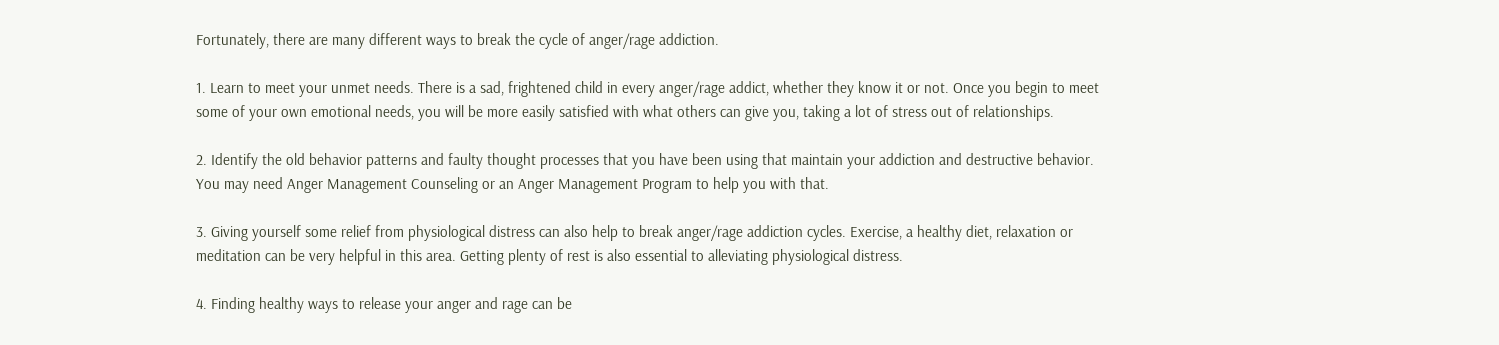Fortunately, there are many different ways to break the cycle of anger/rage addiction.

1. Learn to meet your unmet needs. There is a sad, frightened child in every anger/rage addict, whether they know it or not. Once you begin to meet some of your own emotional needs, you will be more easily satisfied with what others can give you, taking a lot of stress out of relationships.

2. Identify the old behavior patterns and faulty thought processes that you have been using that maintain your addiction and destructive behavior. You may need Anger Management Counseling or an Anger Management Program to help you with that.

3. Giving yourself some relief from physiological distress can also help to break anger/rage addiction cycles. Exercise, a healthy diet, relaxation or meditation can be very helpful in this area. Getting plenty of rest is also essential to alleviating physiological distress.

4. Finding healthy ways to release your anger and rage can be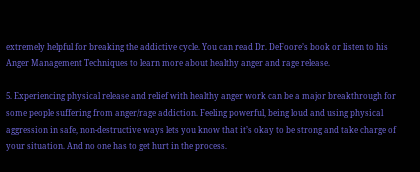extremely helpful for breaking the addictive cycle. You can read Dr. DeFoore’s book or listen to his Anger Management Techniques to learn more about healthy anger and rage release.

5. Experiencing physical release and relief with healthy anger work can be a major breakthrough for some people suffering from anger/rage addiction. Feeling powerful, being loud and using physical aggression in safe, non-destructive ways lets you know that it’s okay to be strong and take charge of your situation. And no one has to get hurt in the process.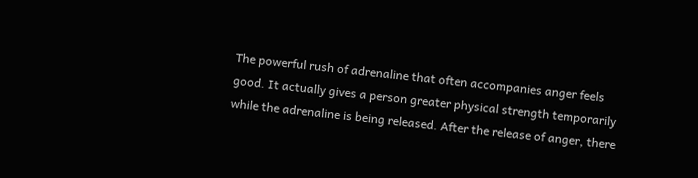The powerful rush of adrenaline that often accompanies anger feels good. It actually gives a person greater physical strength temporarily while the adrenaline is being released. After the release of anger, there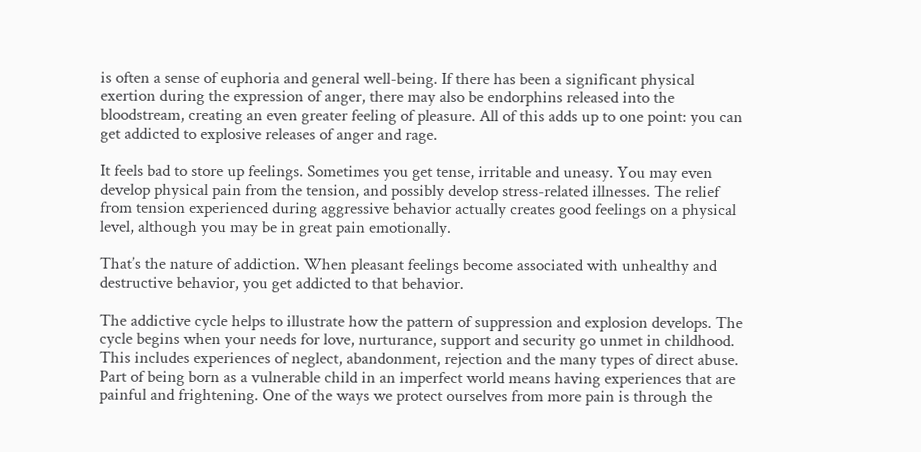is often a sense of euphoria and general well-being. If there has been a significant physical exertion during the expression of anger, there may also be endorphins released into the bloodstream, creating an even greater feeling of pleasure. All of this adds up to one point: you can get addicted to explosive releases of anger and rage.

It feels bad to store up feelings. Sometimes you get tense, irritable and uneasy. You may even develop physical pain from the tension, and possibly develop stress-related illnesses. The relief from tension experienced during aggressive behavior actually creates good feelings on a physical level, although you may be in great pain emotionally.

That’s the nature of addiction. When pleasant feelings become associated with unhealthy and destructive behavior, you get addicted to that behavior.

The addictive cycle helps to illustrate how the pattern of suppression and explosion develops. The cycle begins when your needs for love, nurturance, support and security go unmet in childhood. This includes experiences of neglect, abandonment, rejection and the many types of direct abuse. Part of being born as a vulnerable child in an imperfect world means having experiences that are painful and frightening. One of the ways we protect ourselves from more pain is through the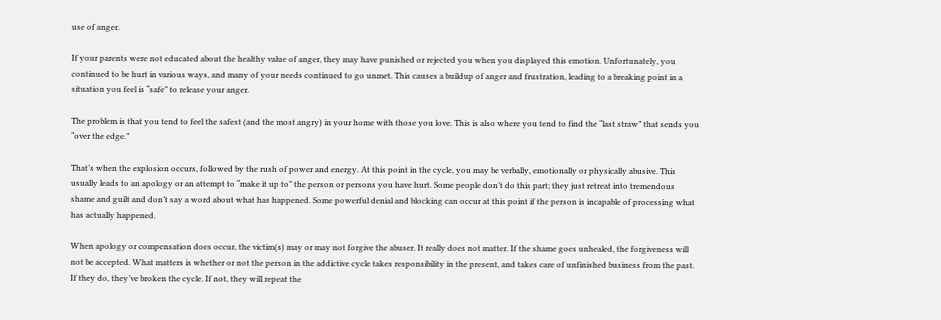use of anger.

If your parents were not educated about the healthy value of anger, they may have punished or rejected you when you displayed this emotion. Unfortunately, you continued to be hurt in various ways, and many of your needs continued to go unmet. This causes a buildup of anger and frustration, leading to a breaking point in a situation you feel is “safe” to release your anger.

The problem is that you tend to feel the safest (and the most angry) in your home with those you love. This is also where you tend to find the “last straw” that sends you “over the edge.”

That’s when the explosion occurs, followed by the rush of power and energy. At this point in the cycle, you may be verbally, emotionally or physically abusive. This usually leads to an apology or an attempt to “make it up to” the person or persons you have hurt. Some people don’t do this part; they just retreat into tremendous shame and guilt and don’t say a word about what has happened. Some powerful denial and blocking can occur at this point if the person is incapable of processing what has actually happened.

When apology or compensation does occur, the victim(s) may or may not forgive the abuser. It really does not matter. If the shame goes unhealed, the forgiveness will not be accepted. What matters is whether or not the person in the addictive cycle takes responsibility in the present, and takes care of unfinished business from the past. If they do, they’ve broken the cycle. If not, they will repeat the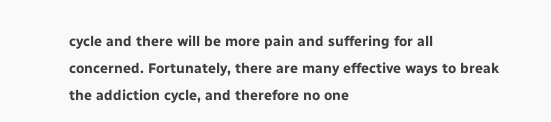cycle and there will be more pain and suffering for all concerned. Fortunately, there are many effective ways to break the addiction cycle, and therefore no one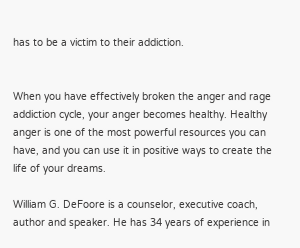has to be a victim to their addiction.


When you have effectively broken the anger and rage addiction cycle, your anger becomes healthy. Healthy anger is one of the most powerful resources you can have, and you can use it in positive ways to create the life of your dreams.

William G. DeFoore is a counselor, executive coach, author and speaker. He has 34 years of experience in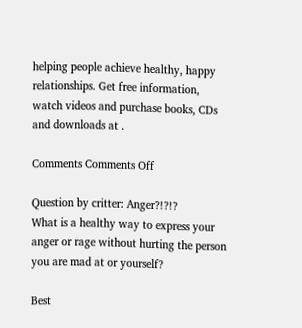helping people achieve healthy, happy relationships. Get free information, watch videos and purchase books, CDs and downloads at .

Comments Comments Off

Question by critter: Anger?!?!?
What is a healthy way to express your anger or rage without hurting the person you are mad at or yourself?

Best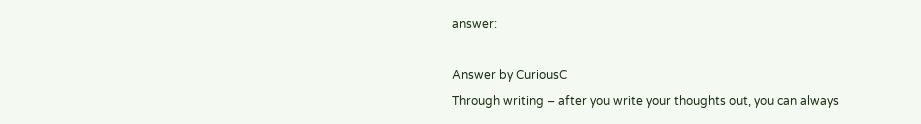answer:

Answer by CuriousC
Through writing – after you write your thoughts out, you can always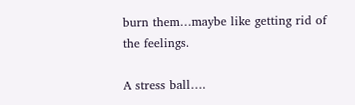burn them…maybe like getting rid of the feelings.

A stress ball….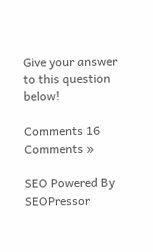Give your answer to this question below!

Comments 16 Comments »

SEO Powered By SEOPressor